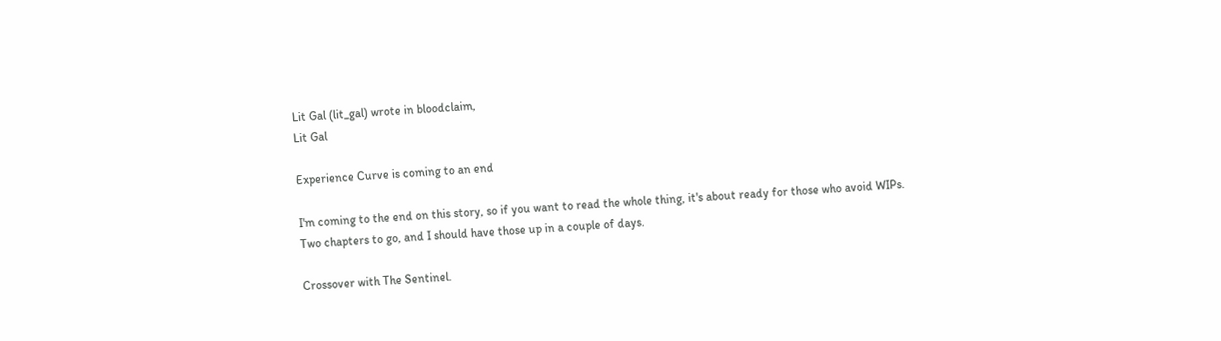Lit Gal (lit_gal) wrote in bloodclaim,
Lit Gal

Experience Curve is coming to an end

I'm coming to the end on this story, so if you want to read the whole thing, it's about ready for those who avoid WIPs.  Two chapters to go, and I should have those up in a couple of days.

Crossover with The Sentinel.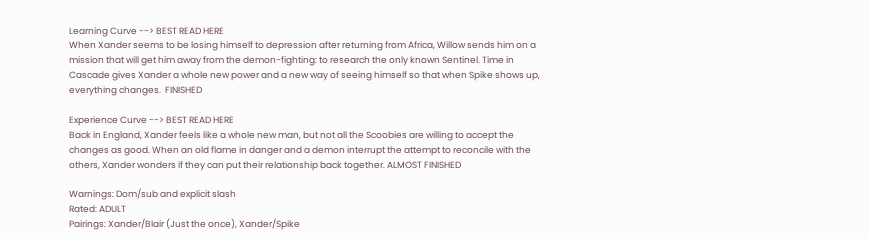Learning Curve --> BEST READ HERE
When Xander seems to be losing himself to depression after returning from Africa, Willow sends him on a mission that will get him away from the demon-fighting: to research the only known Sentinel. Time in Cascade gives Xander a whole new power and a new way of seeing himself so that when Spike shows up, everything changes.  FINISHED

Experience Curve --> BEST READ HERE
Back in England, Xander feels like a whole new man, but not all the Scoobies are willing to accept the changes as good. When an old flame in danger and a demon interrupt the attempt to reconcile with the others, Xander wonders if they can put their relationship back together. ALMOST FINISHED

Warnings: Dom/sub and explicit slash
Rated: ADULT
Pairings: Xander/Blair (Just the once), Xander/Spike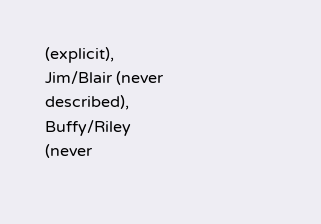(explicit), Jim/Blair (never described), Buffy/Riley (never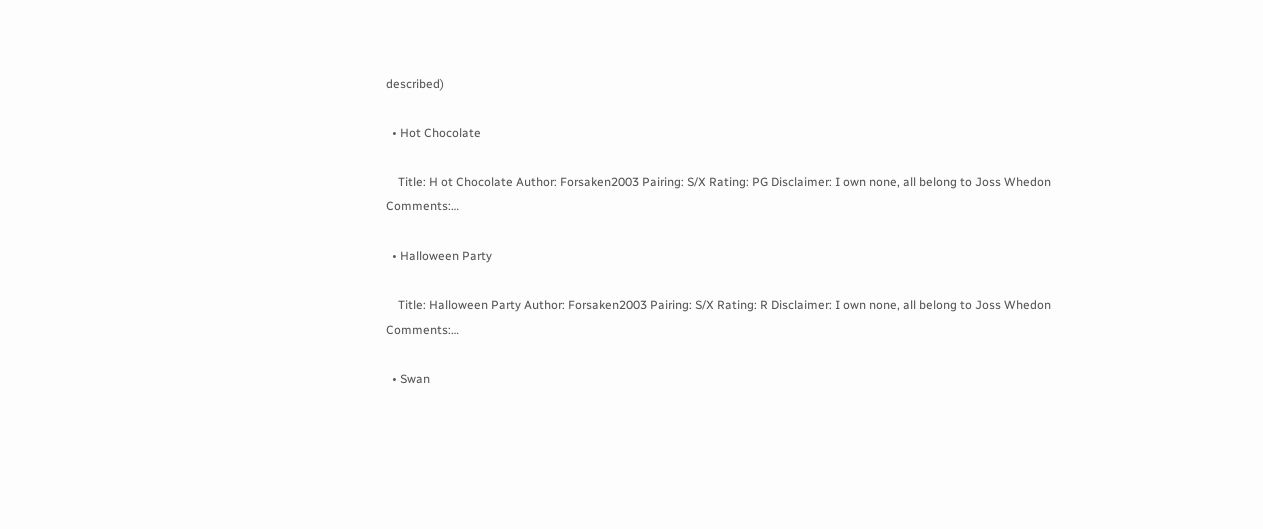described)

  • Hot Chocolate

    Title: H ot Chocolate Author: Forsaken2003 Pairing: S/X Rating: PG Disclaimer: I own none, all belong to Joss Whedon Comments:…

  • Halloween Party

    Title: Halloween Party Author: Forsaken2003 Pairing: S/X Rating: R Disclaimer: I own none, all belong to Joss Whedon Comments:…

  • Swan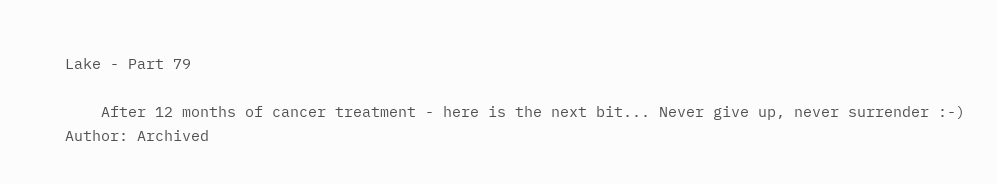Lake - Part 79

    After 12 months of cancer treatment - here is the next bit... Never give up, never surrender :-) Author: Archived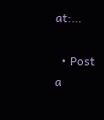at:…

  • Post a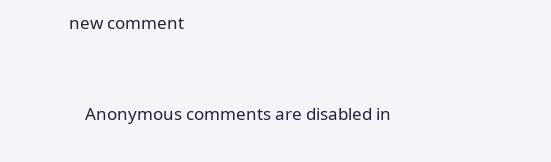new comment


    Anonymous comments are disabled in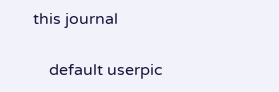this journal

    default userpic